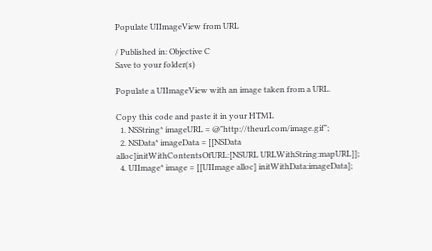Populate UIImageView from URL

/ Published in: Objective C
Save to your folder(s)

Populate a UIImageView with an image taken from a URL.

Copy this code and paste it in your HTML
  1. NSString* imageURL = @"http://theurl.com/image.gif";
  2. NSData* imageData = [[NSData alloc]initWithContentsOfURL:[NSURL URLWithString:mapURL]];
  4. UIImage* image = [[UIImage alloc] initWithData:imageData];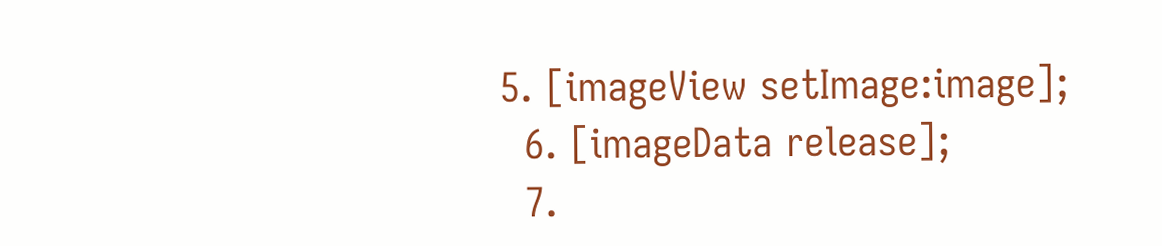5. [imageView setImage:image];
  6. [imageData release];
  7.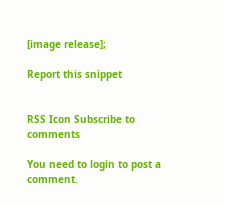[image release];

Report this snippet


RSS Icon Subscribe to comments

You need to login to post a comment.